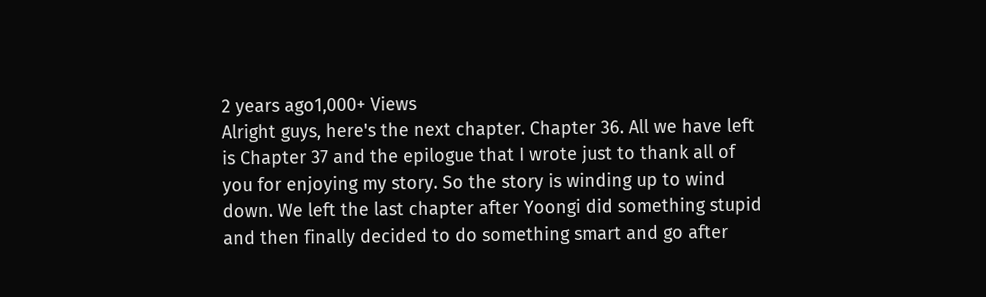2 years ago1,000+ Views
Alright guys, here's the next chapter. Chapter 36. All we have left is Chapter 37 and the epilogue that I wrote just to thank all of you for enjoying my story. So the story is winding up to wind down. We left the last chapter after Yoongi did something stupid and then finally decided to do something smart and go after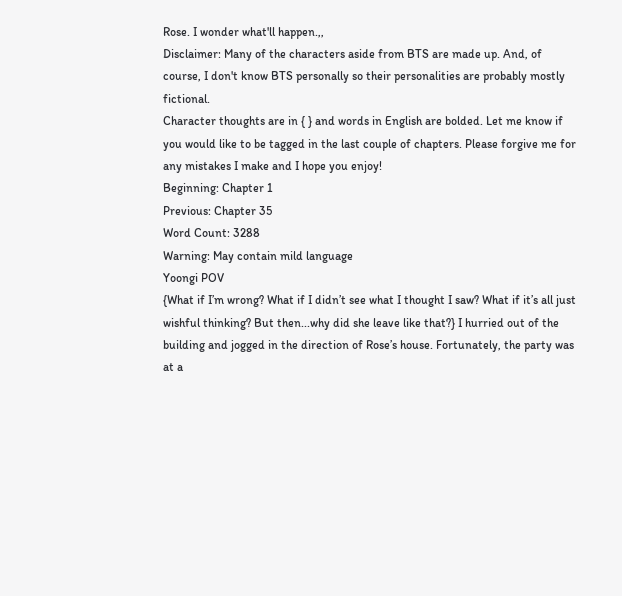Rose. I wonder what'll happen.,,
Disclaimer: Many of the characters aside from BTS are made up. And, of course, I don't know BTS personally so their personalities are probably mostly fictional.
Character thoughts are in { } and words in English are bolded. Let me know if you would like to be tagged in the last couple of chapters. Please forgive me for any mistakes I make and I hope you enjoy!
Beginning: Chapter 1
Previous: Chapter 35
Word Count: 3288
Warning: May contain mild language
Yoongi POV
{What if I’m wrong? What if I didn’t see what I thought I saw? What if it’s all just wishful thinking? But then...why did she leave like that?} I hurried out of the building and jogged in the direction of Rose’s house. Fortunately, the party was at a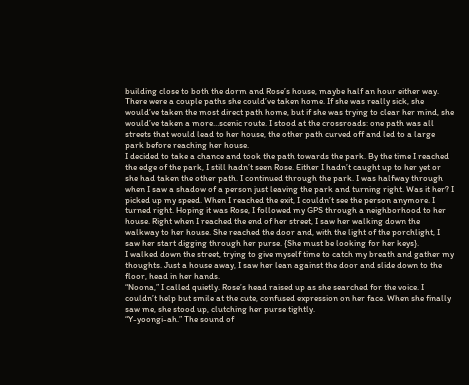building close to both the dorm and Rose’s house, maybe half an hour either way. There were a couple paths she could’ve taken home. If she was really sick, she would’ve taken the most direct path home, but if she was trying to clear her mind, she would’ve taken a more…scenic route. I stood at the crossroads: one path was all streets that would lead to her house, the other path curved off and led to a large park before reaching her house.
I decided to take a chance and took the path towards the park. By the time I reached the edge of the park, I still hadn’t seen Rose. Either I hadn’t caught up to her yet or she had taken the other path. I continued through the park. I was halfway through when I saw a shadow of a person just leaving the park and turning right. Was it her? I picked up my speed. When I reached the exit, I couldn’t see the person anymore. I turned right. Hoping it was Rose, I followed my GPS through a neighborhood to her house. Right when I reached the end of her street, I saw her walking down the walkway to her house. She reached the door and, with the light of the porchlight, I saw her start digging through her purse. {She must be looking for her keys}.
I walked down the street, trying to give myself time to catch my breath and gather my thoughts. Just a house away, I saw her lean against the door and slide down to the floor, head in her hands.
“Noona,” I called quietly. Rose’s head raised up as she searched for the voice. I couldn’t help but smile at the cute, confused expression on her face. When she finally saw me, she stood up, clutching her purse tightly.
“Y-yoongi-ah.” The sound of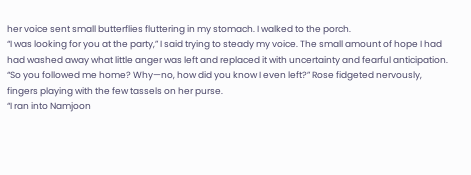her voice sent small butterflies fluttering in my stomach. I walked to the porch.
“I was looking for you at the party,” I said trying to steady my voice. The small amount of hope I had had washed away what little anger was left and replaced it with uncertainty and fearful anticipation.
“So you followed me home? Why—no, how did you know I even left?” Rose fidgeted nervously, fingers playing with the few tassels on her purse.
“I ran into Namjoon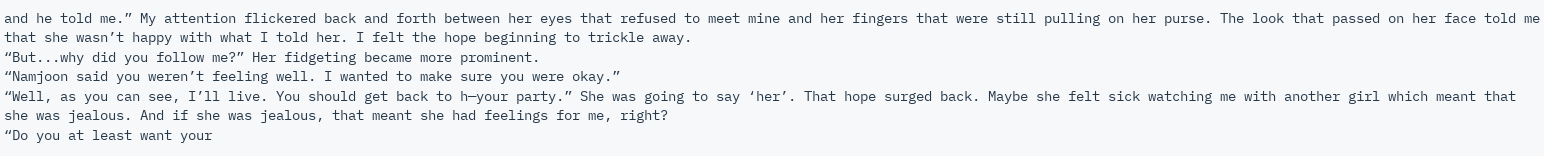and he told me.” My attention flickered back and forth between her eyes that refused to meet mine and her fingers that were still pulling on her purse. The look that passed on her face told me that she wasn’t happy with what I told her. I felt the hope beginning to trickle away.
“But...why did you follow me?” Her fidgeting became more prominent.
“Namjoon said you weren’t feeling well. I wanted to make sure you were okay.”
“Well, as you can see, I’ll live. You should get back to h—your party.” She was going to say ‘her’. That hope surged back. Maybe she felt sick watching me with another girl which meant that she was jealous. And if she was jealous, that meant she had feelings for me, right?
“Do you at least want your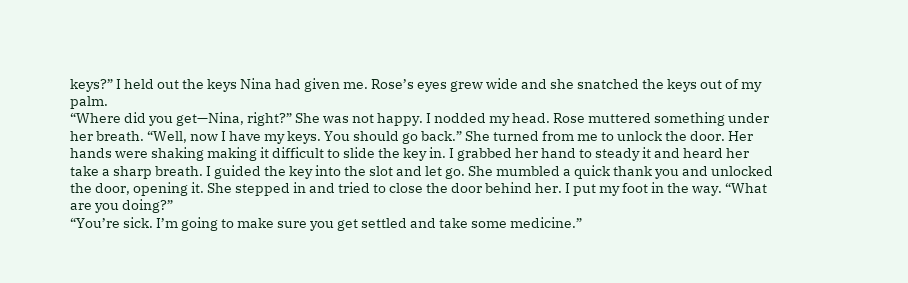keys?” I held out the keys Nina had given me. Rose’s eyes grew wide and she snatched the keys out of my palm.
“Where did you get—Nina, right?” She was not happy. I nodded my head. Rose muttered something under her breath. “Well, now I have my keys. You should go back.” She turned from me to unlock the door. Her hands were shaking making it difficult to slide the key in. I grabbed her hand to steady it and heard her take a sharp breath. I guided the key into the slot and let go. She mumbled a quick thank you and unlocked the door, opening it. She stepped in and tried to close the door behind her. I put my foot in the way. “What are you doing?”
“You’re sick. I’m going to make sure you get settled and take some medicine.”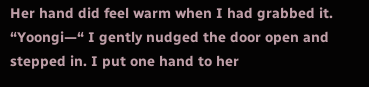Her hand did feel warm when I had grabbed it.
“Yoongi—“ I gently nudged the door open and stepped in. I put one hand to her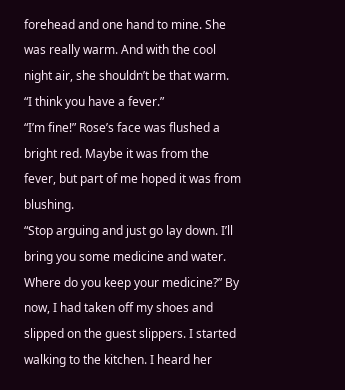forehead and one hand to mine. She was really warm. And with the cool night air, she shouldn’t be that warm.
“I think you have a fever.”
“I’m fine!” Rose’s face was flushed a bright red. Maybe it was from the fever, but part of me hoped it was from blushing.
“Stop arguing and just go lay down. I’ll bring you some medicine and water. Where do you keep your medicine?” By now, I had taken off my shoes and slipped on the guest slippers. I started walking to the kitchen. I heard her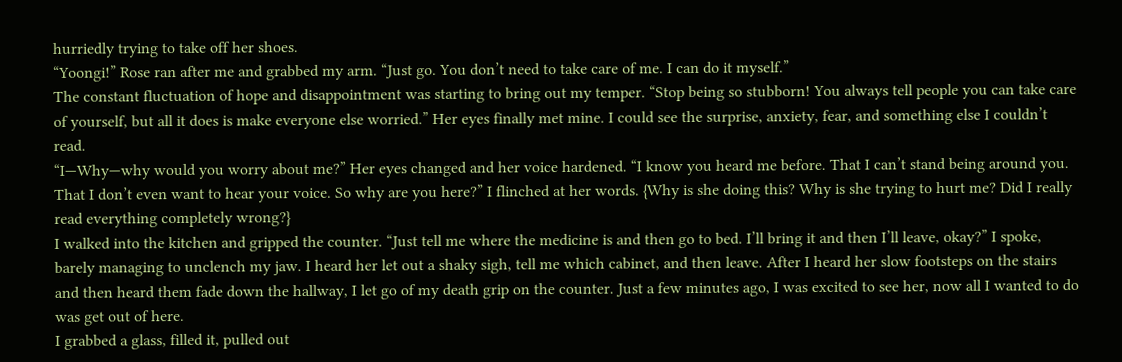hurriedly trying to take off her shoes.
“Yoongi!” Rose ran after me and grabbed my arm. “Just go. You don’t need to take care of me. I can do it myself.”
The constant fluctuation of hope and disappointment was starting to bring out my temper. “Stop being so stubborn! You always tell people you can take care of yourself, but all it does is make everyone else worried.” Her eyes finally met mine. I could see the surprise, anxiety, fear, and something else I couldn’t read.
“I—Why—why would you worry about me?” Her eyes changed and her voice hardened. “I know you heard me before. That I can’t stand being around you. That I don’t even want to hear your voice. So why are you here?” I flinched at her words. {Why is she doing this? Why is she trying to hurt me? Did I really read everything completely wrong?}
I walked into the kitchen and gripped the counter. “Just tell me where the medicine is and then go to bed. I’ll bring it and then I’ll leave, okay?” I spoke, barely managing to unclench my jaw. I heard her let out a shaky sigh, tell me which cabinet, and then leave. After I heard her slow footsteps on the stairs and then heard them fade down the hallway, I let go of my death grip on the counter. Just a few minutes ago, I was excited to see her, now all I wanted to do was get out of here.
I grabbed a glass, filled it, pulled out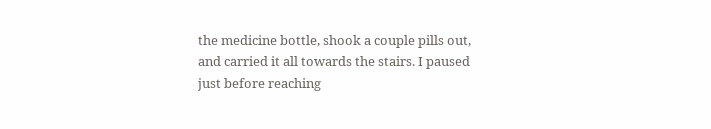the medicine bottle, shook a couple pills out, and carried it all towards the stairs. I paused just before reaching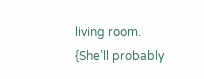living room. {She’ll probably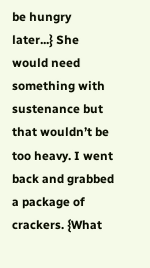be hungry later...} She would need something with sustenance but that wouldn’t be too heavy. I went back and grabbed a package of crackers. {What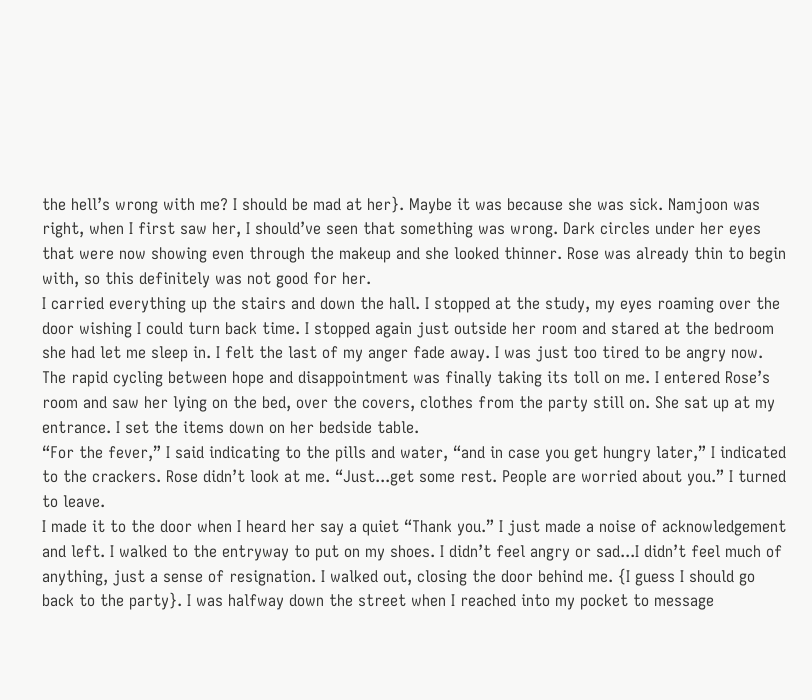the hell’s wrong with me? I should be mad at her}. Maybe it was because she was sick. Namjoon was right, when I first saw her, I should’ve seen that something was wrong. Dark circles under her eyes that were now showing even through the makeup and she looked thinner. Rose was already thin to begin with, so this definitely was not good for her.
I carried everything up the stairs and down the hall. I stopped at the study, my eyes roaming over the door wishing I could turn back time. I stopped again just outside her room and stared at the bedroom she had let me sleep in. I felt the last of my anger fade away. I was just too tired to be angry now. The rapid cycling between hope and disappointment was finally taking its toll on me. I entered Rose’s room and saw her lying on the bed, over the covers, clothes from the party still on. She sat up at my entrance. I set the items down on her bedside table.
“For the fever,” I said indicating to the pills and water, “and in case you get hungry later,” I indicated to the crackers. Rose didn’t look at me. “Just...get some rest. People are worried about you.” I turned to leave.
I made it to the door when I heard her say a quiet “Thank you.” I just made a noise of acknowledgement and left. I walked to the entryway to put on my shoes. I didn’t feel angry or sad...I didn’t feel much of anything, just a sense of resignation. I walked out, closing the door behind me. {I guess I should go back to the party}. I was halfway down the street when I reached into my pocket to message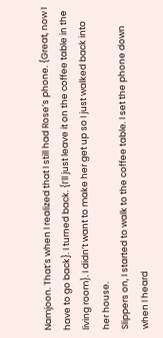Namjoon. That’s when I realized that I still had Rose’s phone. {Great, now I have to go back}. I turned back. {I’ll just leave it on the coffee table in the living room}. I didn’t want to make her get up so I just walked back into her house.
Slippers on, I started to walk to the coffee table. I set the phone down when I heard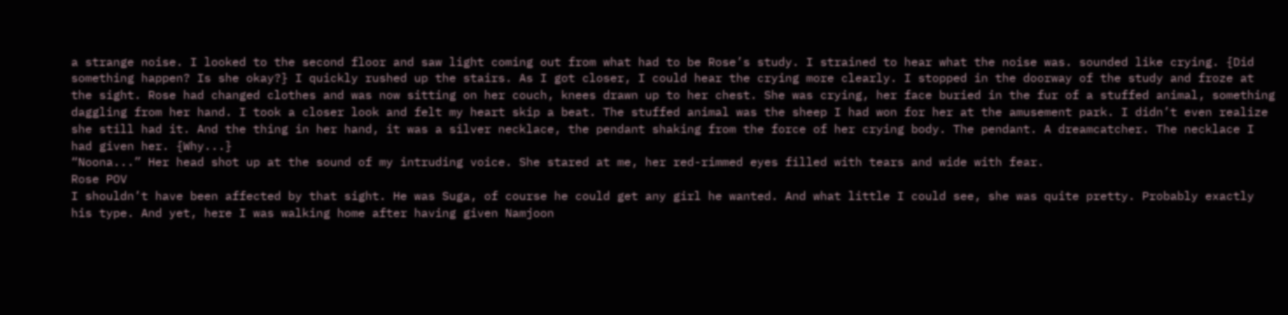a strange noise. I looked to the second floor and saw light coming out from what had to be Rose’s study. I strained to hear what the noise was. sounded like crying. {Did something happen? Is she okay?} I quickly rushed up the stairs. As I got closer, I could hear the crying more clearly. I stopped in the doorway of the study and froze at the sight. Rose had changed clothes and was now sitting on her couch, knees drawn up to her chest. She was crying, her face buried in the fur of a stuffed animal, something daggling from her hand. I took a closer look and felt my heart skip a beat. The stuffed animal was the sheep I had won for her at the amusement park. I didn’t even realize she still had it. And the thing in her hand, it was a silver necklace, the pendant shaking from the force of her crying body. The pendant. A dreamcatcher. The necklace I had given her. {Why...}
“Noona...” Her head shot up at the sound of my intruding voice. She stared at me, her red-rimmed eyes filled with tears and wide with fear.
Rose POV
I shouldn’t have been affected by that sight. He was Suga, of course he could get any girl he wanted. And what little I could see, she was quite pretty. Probably exactly his type. And yet, here I was walking home after having given Namjoon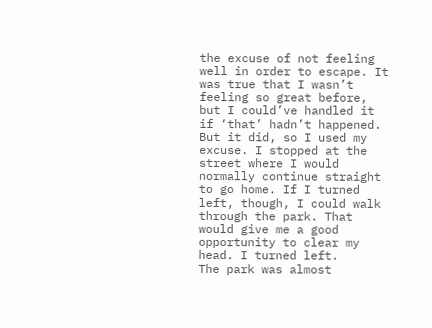the excuse of not feeling well in order to escape. It was true that I wasn’t feeling so great before, but I could’ve handled it if ‘that’ hadn’t happened. But it did, so I used my excuse. I stopped at the street where I would normally continue straight to go home. If I turned left, though, I could walk through the park. That would give me a good opportunity to clear my head. I turned left.
The park was almost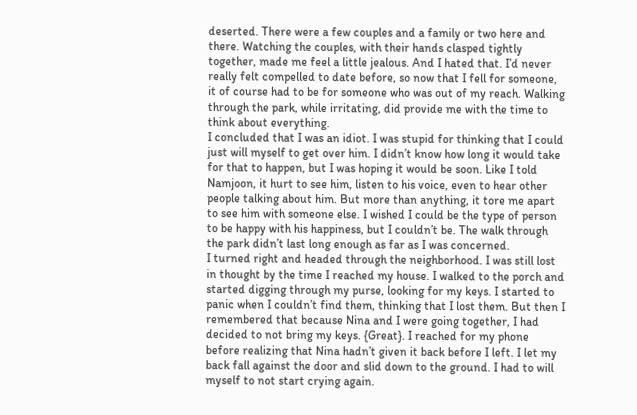deserted. There were a few couples and a family or two here and there. Watching the couples, with their hands clasped tightly together, made me feel a little jealous. And I hated that. I’d never really felt compelled to date before, so now that I fell for someone, it of course had to be for someone who was out of my reach. Walking through the park, while irritating, did provide me with the time to think about everything.
I concluded that I was an idiot. I was stupid for thinking that I could just will myself to get over him. I didn’t know how long it would take for that to happen, but I was hoping it would be soon. Like I told Namjoon, it hurt to see him, listen to his voice, even to hear other people talking about him. But more than anything, it tore me apart to see him with someone else. I wished I could be the type of person to be happy with his happiness, but I couldn’t be. The walk through the park didn’t last long enough as far as I was concerned.
I turned right and headed through the neighborhood. I was still lost in thought by the time I reached my house. I walked to the porch and started digging through my purse, looking for my keys. I started to panic when I couldn’t find them, thinking that I lost them. But then I remembered that because Nina and I were going together, I had decided to not bring my keys. {Great}. I reached for my phone before realizing that Nina hadn’t given it back before I left. I let my back fall against the door and slid down to the ground. I had to will myself to not start crying again.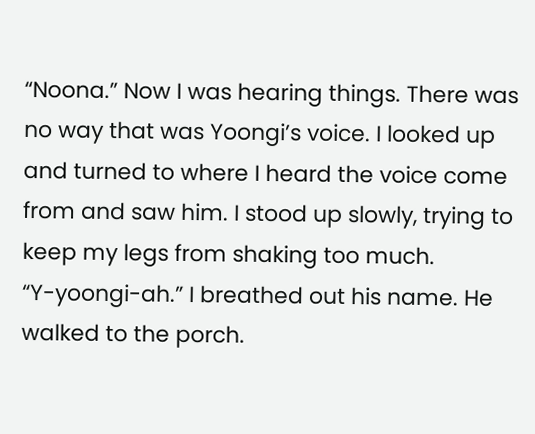“Noona.” Now I was hearing things. There was no way that was Yoongi’s voice. I looked up and turned to where I heard the voice come from and saw him. I stood up slowly, trying to keep my legs from shaking too much.
“Y-yoongi-ah.” I breathed out his name. He walked to the porch.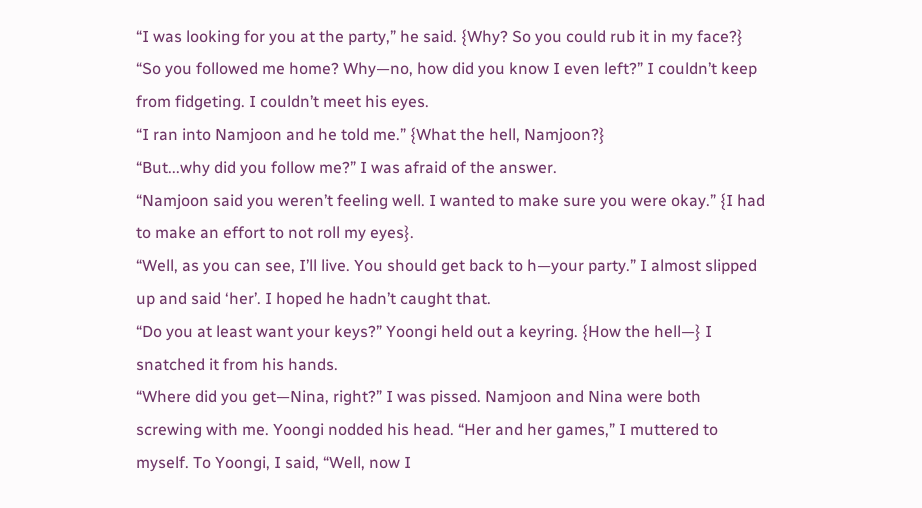“I was looking for you at the party,” he said. {Why? So you could rub it in my face?}
“So you followed me home? Why—no, how did you know I even left?” I couldn’t keep from fidgeting. I couldn’t meet his eyes.
“I ran into Namjoon and he told me.” {What the hell, Namjoon?}
“But...why did you follow me?” I was afraid of the answer.
“Namjoon said you weren’t feeling well. I wanted to make sure you were okay.” {I had to make an effort to not roll my eyes}.
“Well, as you can see, I’ll live. You should get back to h—your party.” I almost slipped up and said ‘her’. I hoped he hadn’t caught that.
“Do you at least want your keys?” Yoongi held out a keyring. {How the hell—} I snatched it from his hands.
“Where did you get—Nina, right?” I was pissed. Namjoon and Nina were both screwing with me. Yoongi nodded his head. “Her and her games,” I muttered to myself. To Yoongi, I said, “Well, now I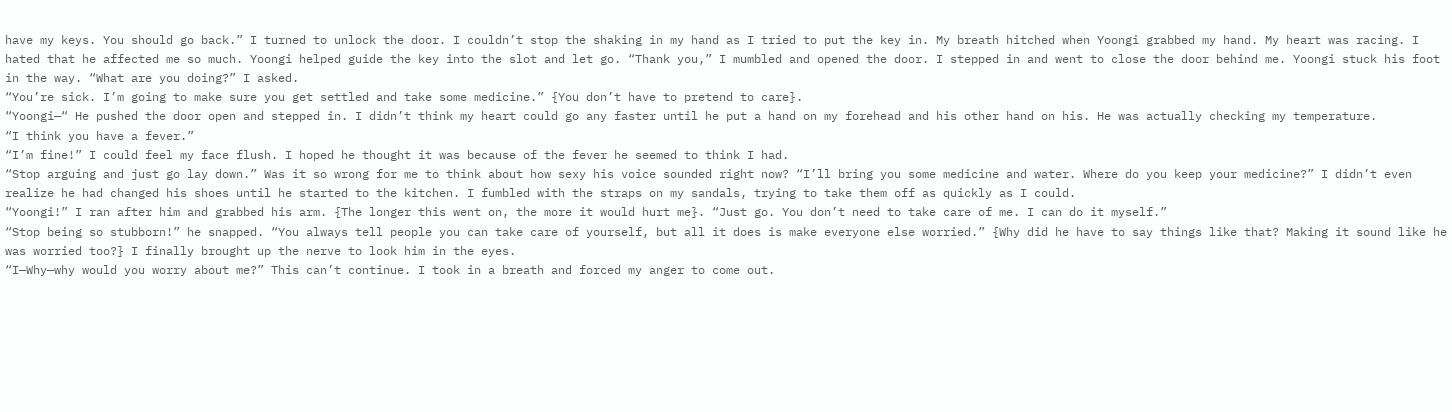have my keys. You should go back.” I turned to unlock the door. I couldn’t stop the shaking in my hand as I tried to put the key in. My breath hitched when Yoongi grabbed my hand. My heart was racing. I hated that he affected me so much. Yoongi helped guide the key into the slot and let go. “Thank you,” I mumbled and opened the door. I stepped in and went to close the door behind me. Yoongi stuck his foot in the way. “What are you doing?” I asked.
“You’re sick. I’m going to make sure you get settled and take some medicine.” {You don’t have to pretend to care}.
“Yoongi—“ He pushed the door open and stepped in. I didn’t think my heart could go any faster until he put a hand on my forehead and his other hand on his. He was actually checking my temperature.
“I think you have a fever.”
“I’m fine!” I could feel my face flush. I hoped he thought it was because of the fever he seemed to think I had.
“Stop arguing and just go lay down.” Was it so wrong for me to think about how sexy his voice sounded right now? “I’ll bring you some medicine and water. Where do you keep your medicine?” I didn’t even realize he had changed his shoes until he started to the kitchen. I fumbled with the straps on my sandals, trying to take them off as quickly as I could.
“Yoongi!” I ran after him and grabbed his arm. {The longer this went on, the more it would hurt me}. “Just go. You don’t need to take care of me. I can do it myself.”
“Stop being so stubborn!” he snapped. “You always tell people you can take care of yourself, but all it does is make everyone else worried.” {Why did he have to say things like that? Making it sound like he was worried too?} I finally brought up the nerve to look him in the eyes.
“I—Why—why would you worry about me?” This can’t continue. I took in a breath and forced my anger to come out.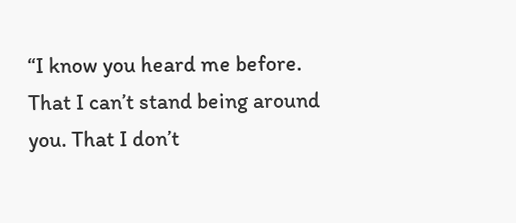“I know you heard me before. That I can’t stand being around you. That I don’t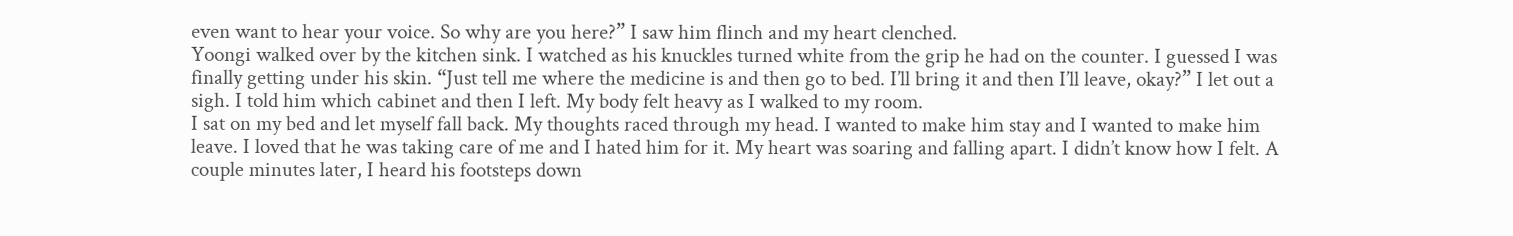even want to hear your voice. So why are you here?” I saw him flinch and my heart clenched.
Yoongi walked over by the kitchen sink. I watched as his knuckles turned white from the grip he had on the counter. I guessed I was finally getting under his skin. “Just tell me where the medicine is and then go to bed. I’ll bring it and then I’ll leave, okay?” I let out a sigh. I told him which cabinet and then I left. My body felt heavy as I walked to my room.
I sat on my bed and let myself fall back. My thoughts raced through my head. I wanted to make him stay and I wanted to make him leave. I loved that he was taking care of me and I hated him for it. My heart was soaring and falling apart. I didn’t know how I felt. A couple minutes later, I heard his footsteps down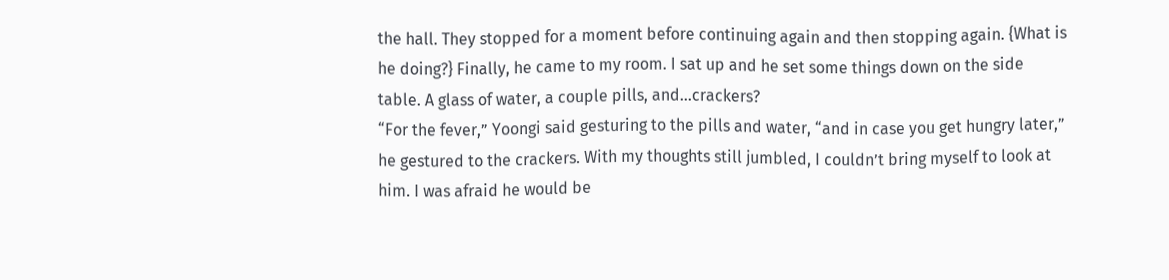the hall. They stopped for a moment before continuing again and then stopping again. {What is he doing?} Finally, he came to my room. I sat up and he set some things down on the side table. A glass of water, a couple pills, and...crackers?
“For the fever,” Yoongi said gesturing to the pills and water, “and in case you get hungry later,” he gestured to the crackers. With my thoughts still jumbled, I couldn’t bring myself to look at him. I was afraid he would be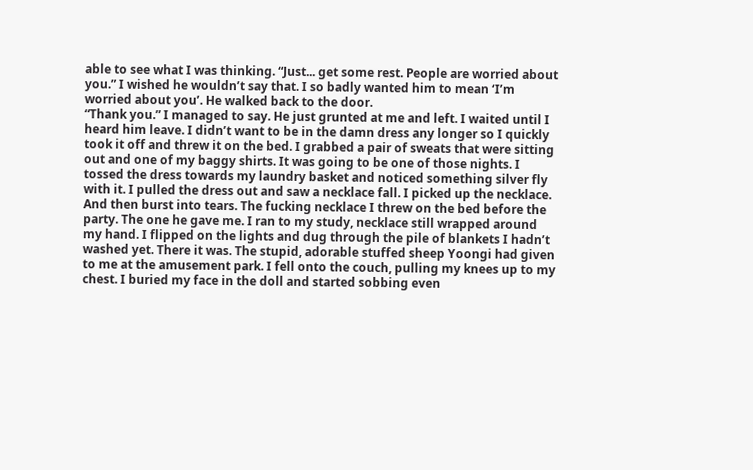able to see what I was thinking. “Just... get some rest. People are worried about you.” I wished he wouldn’t say that. I so badly wanted him to mean ‘I’m worried about you’. He walked back to the door.
“Thank you.” I managed to say. He just grunted at me and left. I waited until I heard him leave. I didn’t want to be in the damn dress any longer so I quickly took it off and threw it on the bed. I grabbed a pair of sweats that were sitting out and one of my baggy shirts. It was going to be one of those nights. I tossed the dress towards my laundry basket and noticed something silver fly with it. I pulled the dress out and saw a necklace fall. I picked up the necklace. And then burst into tears. The fucking necklace I threw on the bed before the party. The one he gave me. I ran to my study, necklace still wrapped around my hand. I flipped on the lights and dug through the pile of blankets I hadn’t washed yet. There it was. The stupid, adorable stuffed sheep Yoongi had given to me at the amusement park. I fell onto the couch, pulling my knees up to my chest. I buried my face in the doll and started sobbing even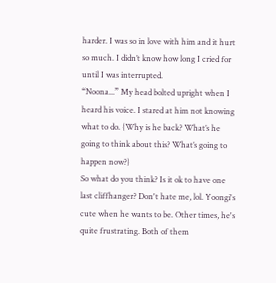harder. I was so in love with him and it hurt so much. I didn’t know how long I cried for until I was interrupted.
“Noona...” My head bolted upright when I heard his voice. I stared at him not knowing what to do. {Why is he back? What’s he going to think about this? What’s going to happen now?}
So what do you think? Is it ok to have one last cliffhanger? Don't hate me, lol. Yoongi's cute when he wants to be. Other times, he's quite frustrating. Both of them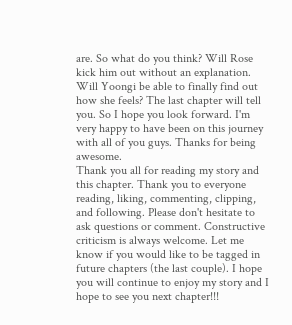are. So what do you think? Will Rose kick him out without an explanation. Will Yoongi be able to finally find out how she feels? The last chapter will tell you. So I hope you look forward. I'm very happy to have been on this journey with all of you guys. Thanks for being awesome.
Thank you all for reading my story and this chapter. Thank you to everyone reading, liking, commenting, clipping, and following. Please don't hesitate to ask questions or comment. Constructive criticism is always welcome. Let me know if you would like to be tagged in future chapters (the last couple). I hope you will continue to enjoy my story and I hope to see you next chapter!!!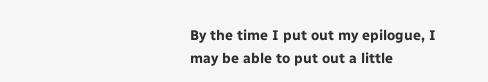By the time I put out my epilogue, I may be able to put out a little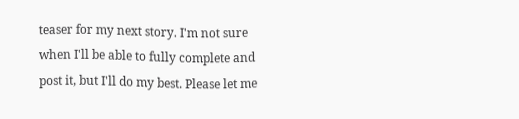teaser for my next story. I'm not sure when I'll be able to fully complete and post it, but I'll do my best. Please let me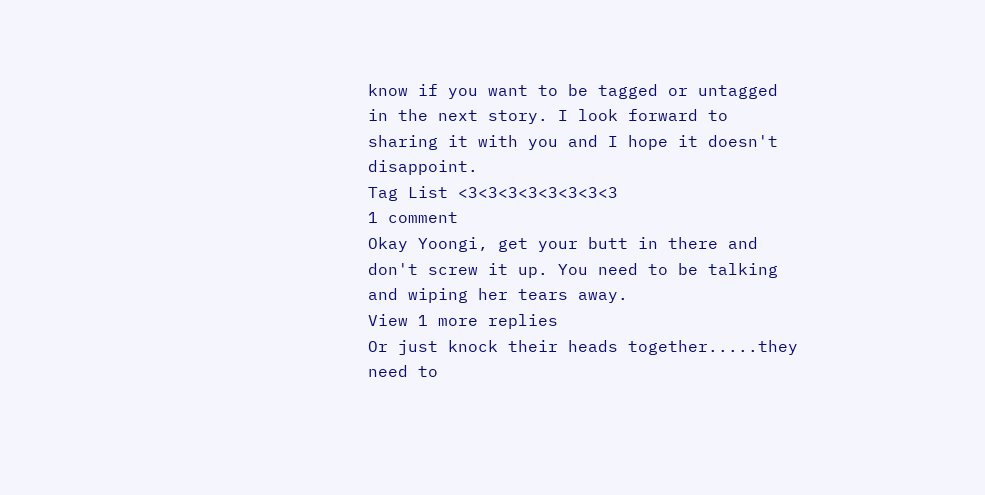know if you want to be tagged or untagged in the next story. I look forward to sharing it with you and I hope it doesn't disappoint.
Tag List <3<3<3<3<3<3<3<3
1 comment
Okay Yoongi, get your butt in there and don't screw it up. You need to be talking and wiping her tears away.
View 1 more replies
Or just knock their heads together.....they need to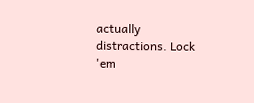actually distractions. Lock 'em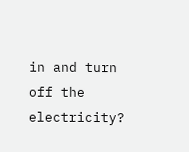in and turn off the electricity?